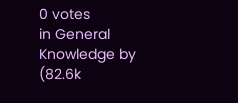0 votes
in General Knowledge by (82.6k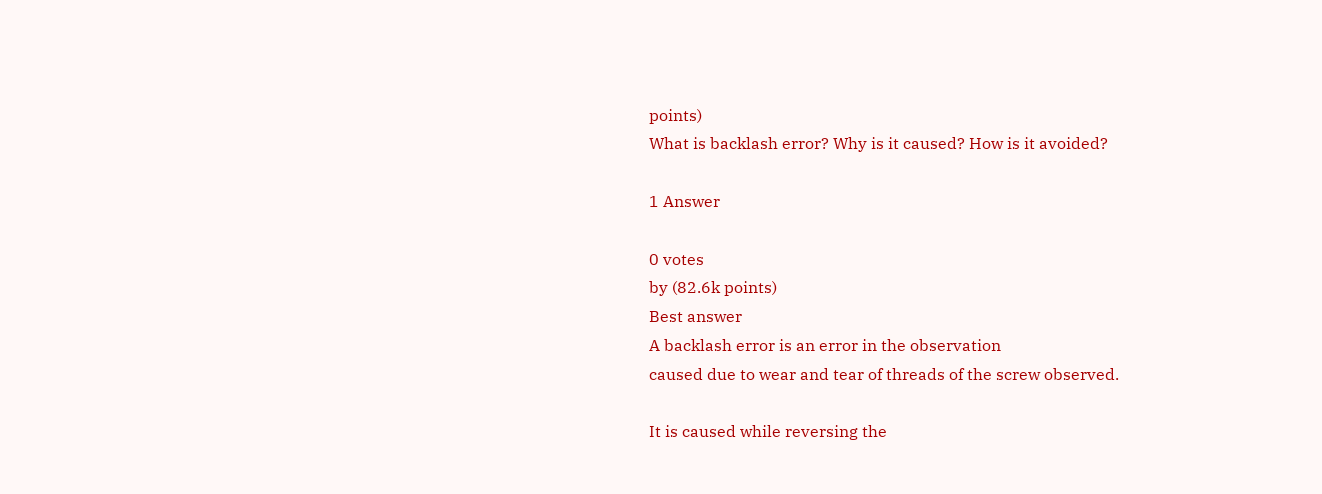points)
What is backlash error? Why is it caused? How is it avoided?

1 Answer

0 votes
by (82.6k points)
Best answer
A backlash error is an error in the observation
caused due to wear and tear of threads of the screw observed.

It is caused while reversing the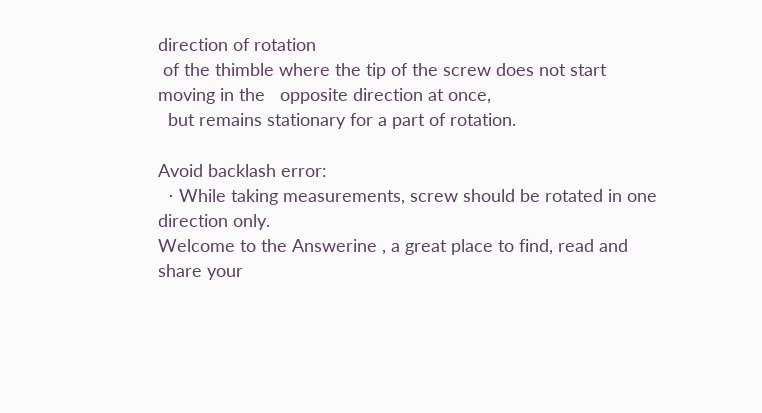direction of rotation
 of the thimble where the tip of the screw does not start moving in the   opposite direction at once,
  but remains stationary for a part of rotation.

Avoid backlash error:
  ⋅ While taking measurements, screw should be rotated in one direction only.
Welcome to the Answerine , a great place to find, read and share your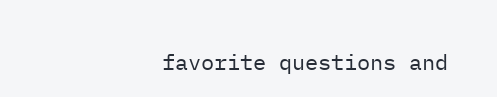favorite questions and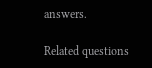answers.

Related questions